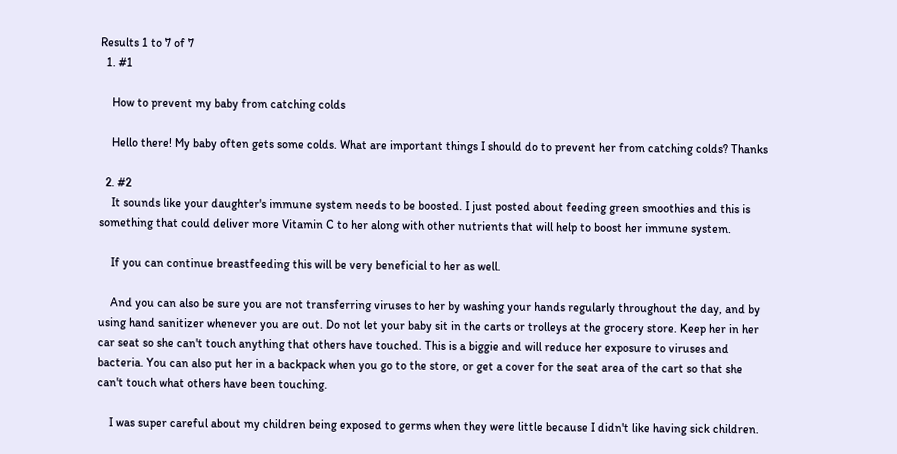Results 1 to 7 of 7
  1. #1

    How to prevent my baby from catching colds

    Hello there! My baby often gets some colds. What are important things I should do to prevent her from catching colds? Thanks

  2. #2
    It sounds like your daughter's immune system needs to be boosted. I just posted about feeding green smoothies and this is something that could deliver more Vitamin C to her along with other nutrients that will help to boost her immune system.

    If you can continue breastfeeding this will be very beneficial to her as well.

    And you can also be sure you are not transferring viruses to her by washing your hands regularly throughout the day, and by using hand sanitizer whenever you are out. Do not let your baby sit in the carts or trolleys at the grocery store. Keep her in her car seat so she can't touch anything that others have touched. This is a biggie and will reduce her exposure to viruses and bacteria. You can also put her in a backpack when you go to the store, or get a cover for the seat area of the cart so that she can't touch what others have been touching.

    I was super careful about my children being exposed to germs when they were little because I didn't like having sick children.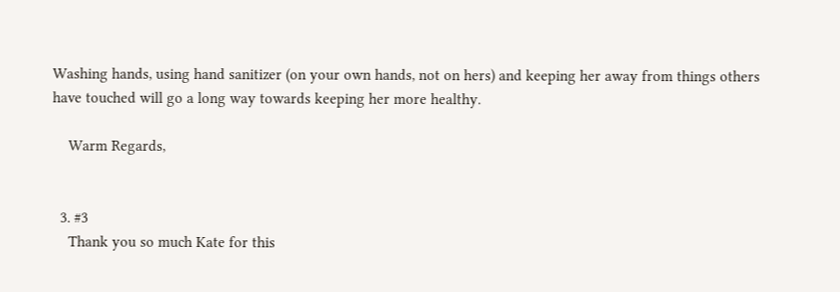Washing hands, using hand sanitizer (on your own hands, not on hers) and keeping her away from things others have touched will go a long way towards keeping her more healthy.

    Warm Regards,


  3. #3
    Thank you so much Kate for this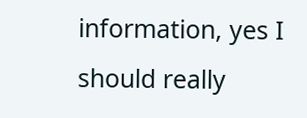information, yes I should really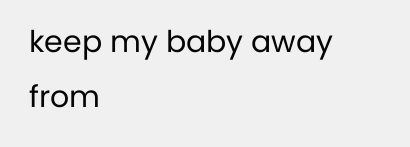keep my baby away from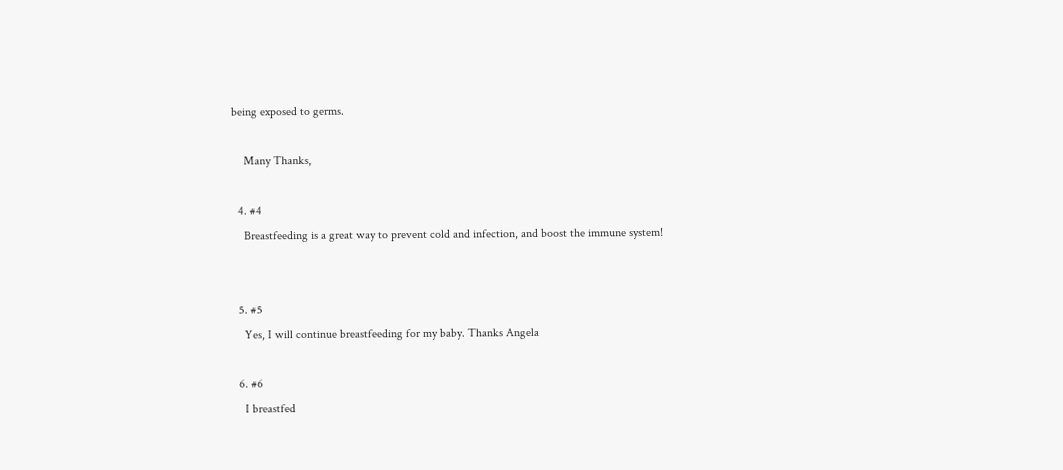being exposed to germs.

    Many Thanks,

  4. #4
    Breastfeeding is a great way to prevent cold and infection, and boost the immune system!


  5. #5
    Yes, I will continue breastfeeding for my baby. Thanks Angela

  6. #6
    I breastfed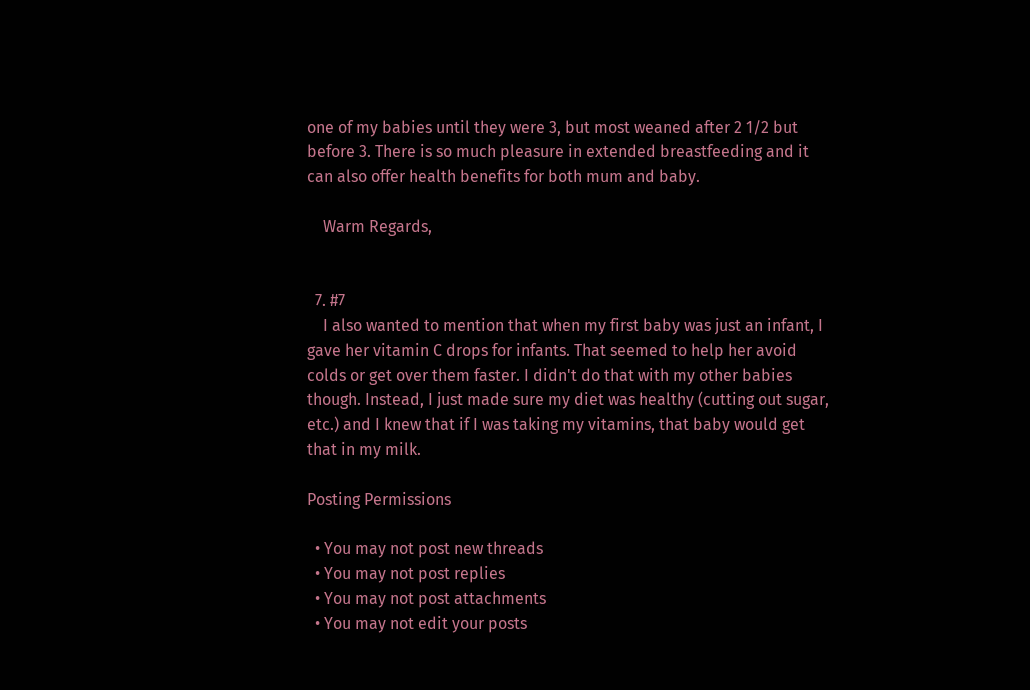one of my babies until they were 3, but most weaned after 2 1/2 but before 3. There is so much pleasure in extended breastfeeding and it can also offer health benefits for both mum and baby.

    Warm Regards,


  7. #7
    I also wanted to mention that when my first baby was just an infant, I gave her vitamin C drops for infants. That seemed to help her avoid colds or get over them faster. I didn't do that with my other babies though. Instead, I just made sure my diet was healthy (cutting out sugar, etc.) and I knew that if I was taking my vitamins, that baby would get that in my milk.

Posting Permissions

  • You may not post new threads
  • You may not post replies
  • You may not post attachments
  • You may not edit your posts